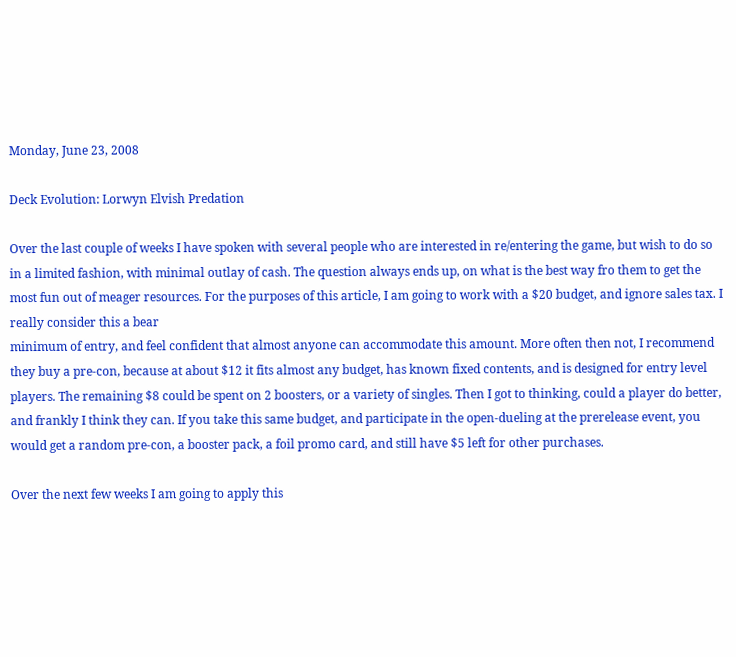Monday, June 23, 2008

Deck Evolution: Lorwyn Elvish Predation

Over the last couple of weeks I have spoken with several people who are interested in re/entering the game, but wish to do so in a limited fashion, with minimal outlay of cash. The question always ends up, on what is the best way fro them to get the most fun out of meager resources. For the purposes of this article, I am going to work with a $20 budget, and ignore sales tax. I really consider this a bear
minimum of entry, and feel confident that almost anyone can accommodate this amount. More often then not, I recommend they buy a pre-con, because at about $12 it fits almost any budget, has known fixed contents, and is designed for entry level players. The remaining $8 could be spent on 2 boosters, or a variety of singles. Then I got to thinking, could a player do better, and frankly I think they can. If you take this same budget, and participate in the open-dueling at the prerelease event, you would get a random pre-con, a booster pack, a foil promo card, and still have $5 left for other purchases.

Over the next few weeks I am going to apply this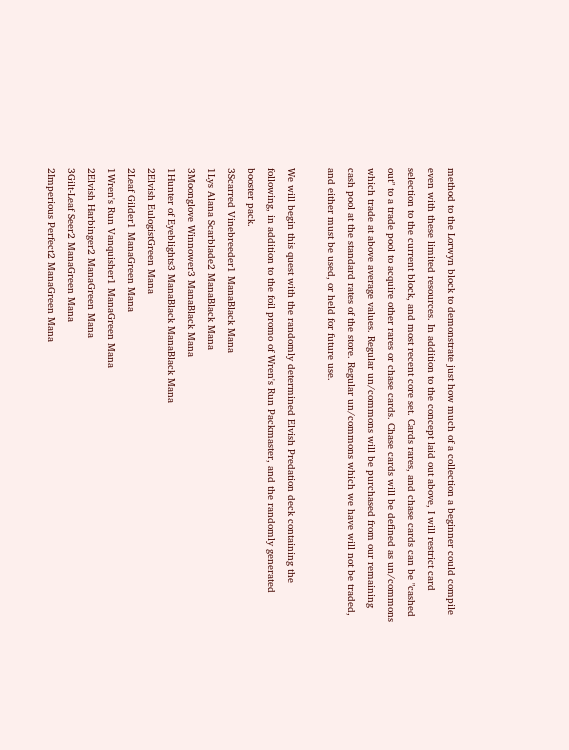method to the Lorwyn block to demonstrate just how much of a collection a beginner could compile even with these limited resources. In addition to the concept laid out above, I will restrict card selection to the current block, and most recent core set. Cards rares, and chase cards can be "cashed out" to a trade pool to acquire other rares or chase cards. Chase cards will be defined as un/commons which trade at above average values. Regular un/commons will be purchased from our remaining cash pool at the standard rates of the store. Regular un/commons which we have will not be traded, and either must be used, or held for future use.

We will begin this quest with the randomly determined Elvish Predation deck containing the following, in addition to the foil promo of Wren's Run Packmaster, and the randomly generated booster pack.
3Scarred Vinebreeder1 ManaBlack Mana
1Lys Alana Scarblade2 ManaBlack Mana
3Moonglove Winnower3 ManaBlack Mana
1Hunter of Eyeblights3 ManaBlack ManaBlack Mana
2Elvish EulogistGreen Mana
2Leaf Gilder1 ManaGreen Mana
1Wren's Run Vanquisher1 ManaGreen Mana
2Elvish Harbinger2 ManaGreen Mana
3Gilt-Leaf Seer2 ManaGreen Mana
2Imperious Perfect2 ManaGreen Mana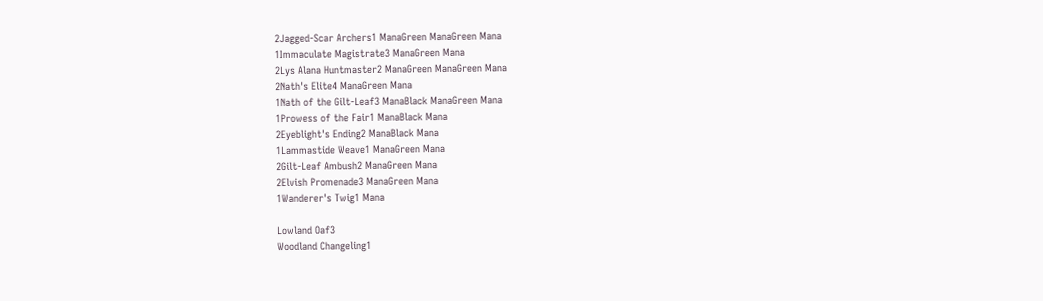2Jagged-Scar Archers1 ManaGreen ManaGreen Mana
1Immaculate Magistrate3 ManaGreen Mana
2Lys Alana Huntmaster2 ManaGreen ManaGreen Mana
2Nath's Elite4 ManaGreen Mana
1Nath of the Gilt-Leaf3 ManaBlack ManaGreen Mana
1Prowess of the Fair1 ManaBlack Mana
2Eyeblight's Ending2 ManaBlack Mana
1Lammastide Weave1 ManaGreen Mana
2Gilt-Leaf Ambush2 ManaGreen Mana
2Elvish Promenade3 ManaGreen Mana
1Wanderer's Twig1 Mana

Lowland Oaf3
Woodland Changeling1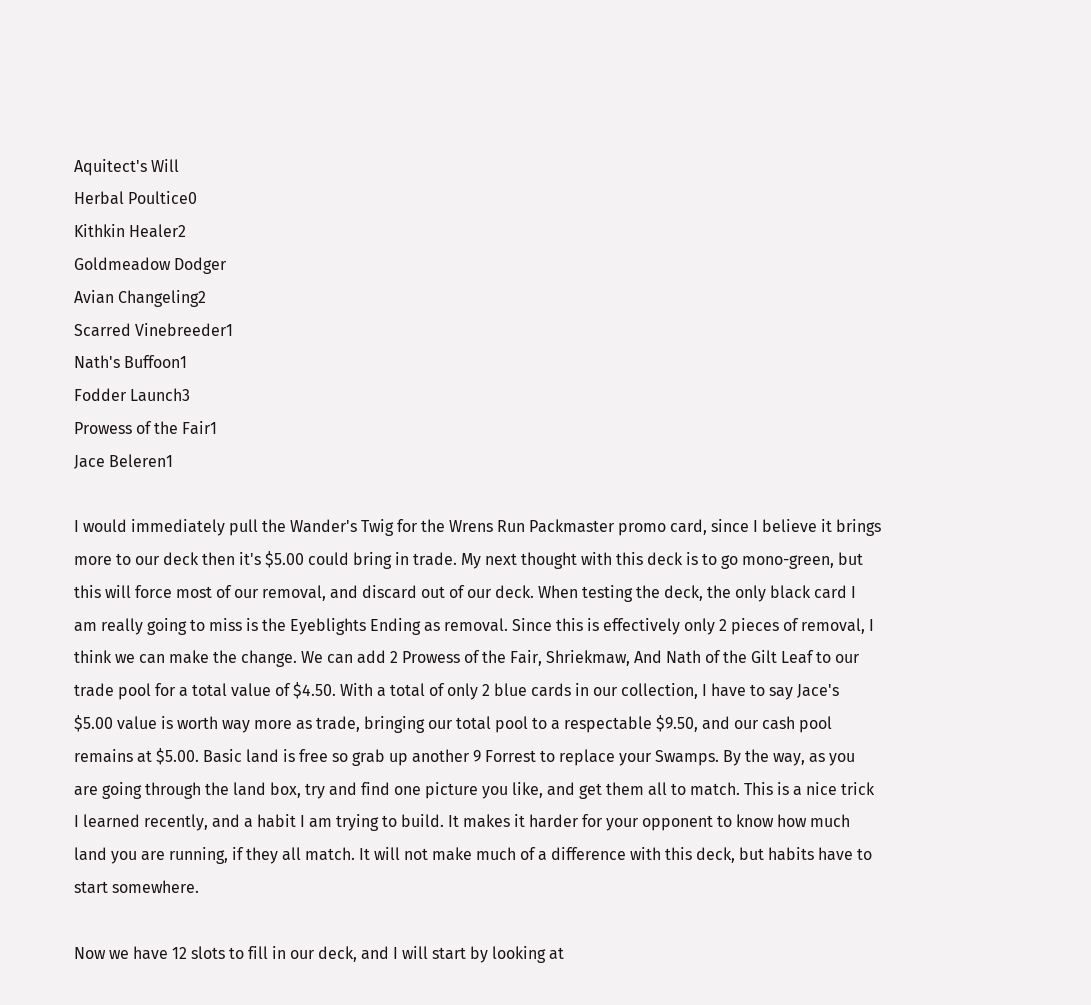Aquitect's Will
Herbal Poultice0
Kithkin Healer2
Goldmeadow Dodger
Avian Changeling2
Scarred Vinebreeder1
Nath's Buffoon1
Fodder Launch3
Prowess of the Fair1
Jace Beleren1

I would immediately pull the Wander's Twig for the Wrens Run Packmaster promo card, since I believe it brings more to our deck then it's $5.00 could bring in trade. My next thought with this deck is to go mono-green, but this will force most of our removal, and discard out of our deck. When testing the deck, the only black card I am really going to miss is the Eyeblights Ending as removal. Since this is effectively only 2 pieces of removal, I think we can make the change. We can add 2 Prowess of the Fair, Shriekmaw, And Nath of the Gilt Leaf to our trade pool for a total value of $4.50. With a total of only 2 blue cards in our collection, I have to say Jace's $5.00 value is worth way more as trade, bringing our total pool to a respectable $9.50, and our cash pool remains at $5.00. Basic land is free so grab up another 9 Forrest to replace your Swamps. By the way, as you are going through the land box, try and find one picture you like, and get them all to match. This is a nice trick I learned recently, and a habit I am trying to build. It makes it harder for your opponent to know how much land you are running, if they all match. It will not make much of a difference with this deck, but habits have to start somewhere.

Now we have 12 slots to fill in our deck, and I will start by looking at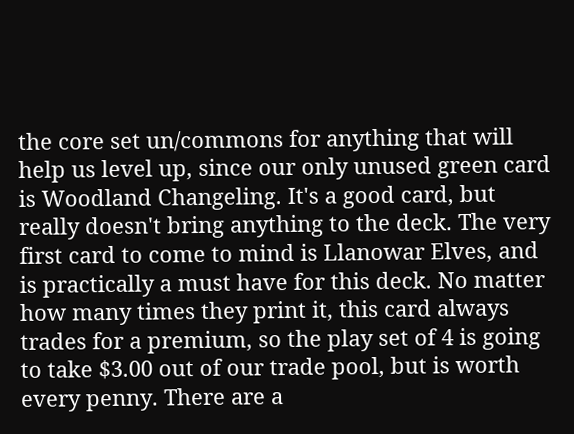the core set un/commons for anything that will help us level up, since our only unused green card is Woodland Changeling. It's a good card, but really doesn't bring anything to the deck. The very first card to come to mind is Llanowar Elves, and is practically a must have for this deck. No matter how many times they print it, this card always trades for a premium, so the play set of 4 is going to take $3.00 out of our trade pool, but is worth every penny. There are a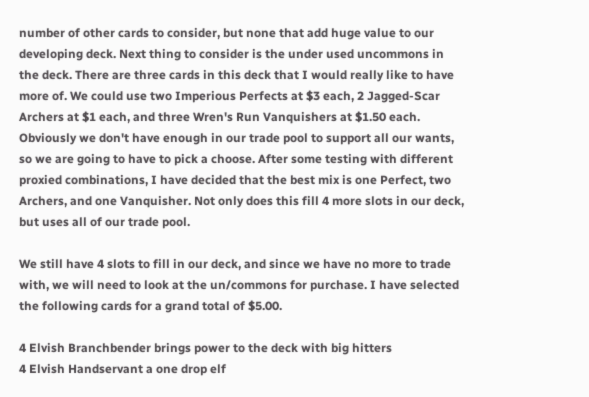number of other cards to consider, but none that add huge value to our developing deck. Next thing to consider is the under used uncommons in the deck. There are three cards in this deck that I would really like to have more of. We could use two Imperious Perfects at $3 each, 2 Jagged-Scar Archers at $1 each, and three Wren's Run Vanquishers at $1.50 each. Obviously we don't have enough in our trade pool to support all our wants, so we are going to have to pick a choose. After some testing with different proxied combinations, I have decided that the best mix is one Perfect, two Archers, and one Vanquisher. Not only does this fill 4 more slots in our deck, but uses all of our trade pool.

We still have 4 slots to fill in our deck, and since we have no more to trade with, we will need to look at the un/commons for purchase. I have selected the following cards for a grand total of $5.00.

4 Elvish Branchbender brings power to the deck with big hitters
4 Elvish Handservant a one drop elf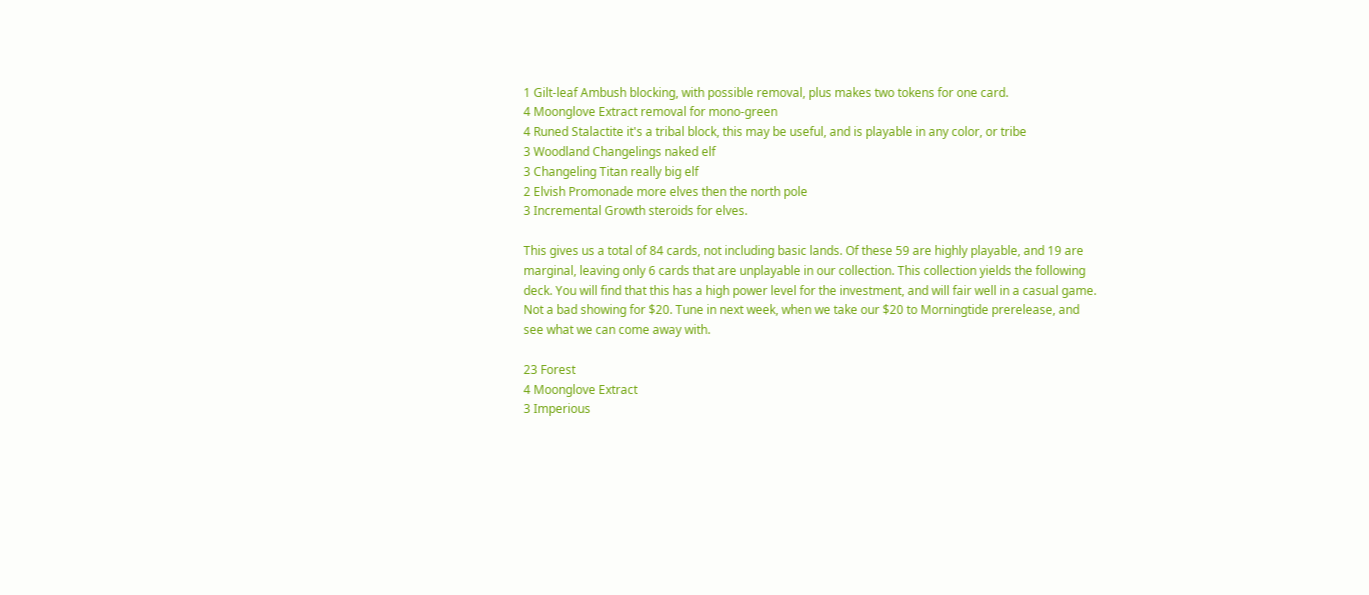1 Gilt-leaf Ambush blocking, with possible removal, plus makes two tokens for one card.
4 Moonglove Extract removal for mono-green
4 Runed Stalactite it's a tribal block, this may be useful, and is playable in any color, or tribe
3 Woodland Changelings naked elf
3 Changeling Titan really big elf
2 Elvish Promonade more elves then the north pole
3 Incremental Growth steroids for elves.

This gives us a total of 84 cards, not including basic lands. Of these 59 are highly playable, and 19 are marginal, leaving only 6 cards that are unplayable in our collection. This collection yields the following deck. You will find that this has a high power level for the investment, and will fair well in a casual game. Not a bad showing for $20. Tune in next week, when we take our $20 to Morningtide prerelease, and see what we can come away with.

23 Forest
4 Moonglove Extract
3 Imperious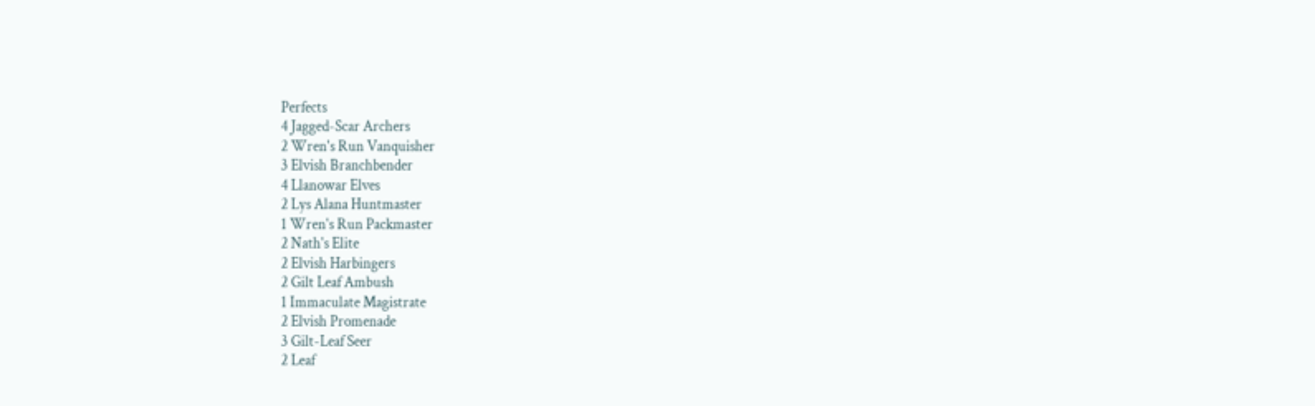Perfects
4 Jagged-Scar Archers
2 Wren's Run Vanquisher
3 Elvish Branchbender
4 Llanowar Elves
2 Lys Alana Huntmaster
1 Wren's Run Packmaster
2 Nath's Elite
2 Elvish Harbingers
2 Gilt Leaf Ambush
1 Immaculate Magistrate
2 Elvish Promenade
3 Gilt-Leaf Seer
2 Leaf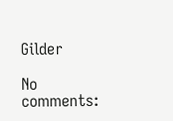Gilder

No comments: